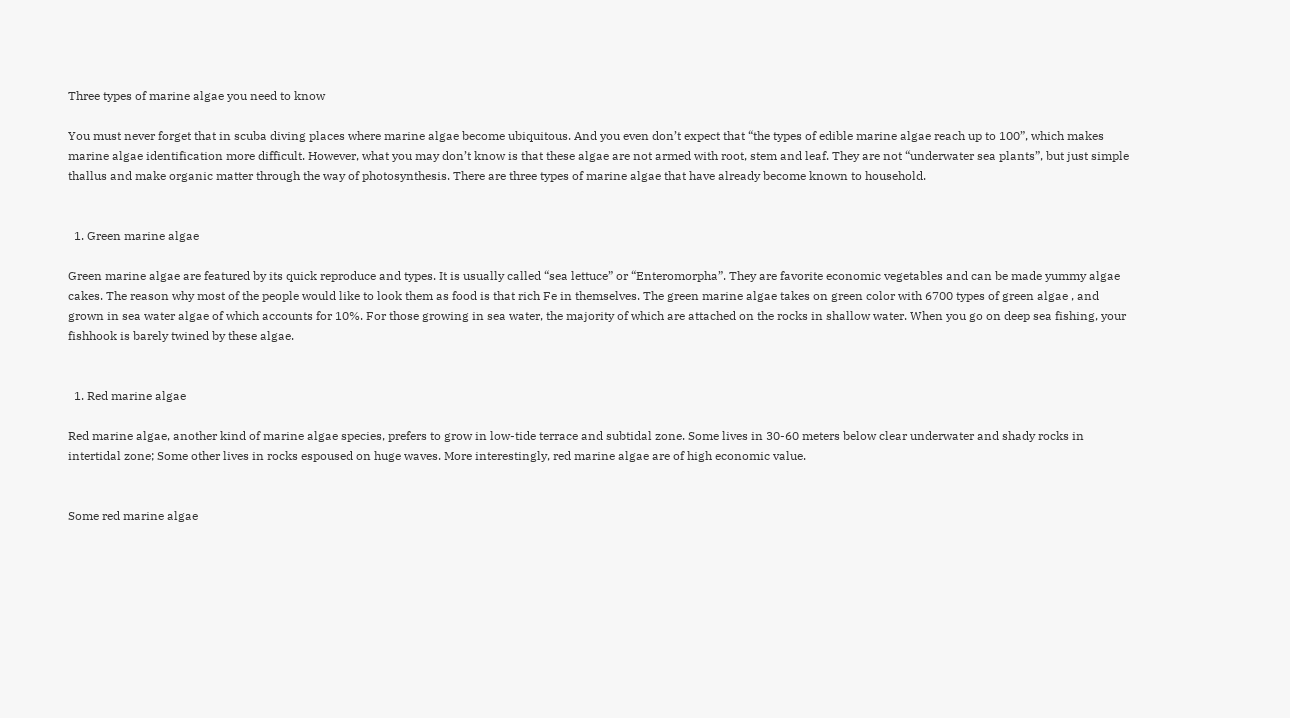Three types of marine algae you need to know

You must never forget that in scuba diving places where marine algae become ubiquitous. And you even don’t expect that “the types of edible marine algae reach up to 100”, which makes marine algae identification more difficult. However, what you may don’t know is that these algae are not armed with root, stem and leaf. They are not “underwater sea plants”, but just simple thallus and make organic matter through the way of photosynthesis. There are three types of marine algae that have already become known to household.


  1. Green marine algae

Green marine algae are featured by its quick reproduce and types. It is usually called “sea lettuce” or “Enteromorpha”. They are favorite economic vegetables and can be made yummy algae cakes. The reason why most of the people would like to look them as food is that rich Fe in themselves. The green marine algae takes on green color with 6700 types of green algae , and grown in sea water algae of which accounts for 10%. For those growing in sea water, the majority of which are attached on the rocks in shallow water. When you go on deep sea fishing, your fishhook is barely twined by these algae.


  1. Red marine algae

Red marine algae, another kind of marine algae species, prefers to grow in low-tide terrace and subtidal zone. Some lives in 30-60 meters below clear underwater and shady rocks in intertidal zone; Some other lives in rocks espoused on huge waves. More interestingly, red marine algae are of high economic value.


Some red marine algae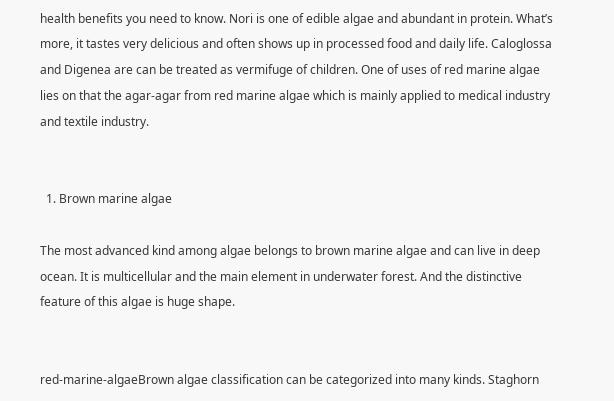health benefits you need to know. Nori is one of edible algae and abundant in protein. What’s more, it tastes very delicious and often shows up in processed food and daily life. Caloglossa and Digenea are can be treated as vermifuge of children. One of uses of red marine algae lies on that the agar-agar from red marine algae which is mainly applied to medical industry and textile industry.


  1. Brown marine algae

The most advanced kind among algae belongs to brown marine algae and can live in deep ocean. It is multicellular and the main element in underwater forest. And the distinctive feature of this algae is huge shape.


red-marine-algaeBrown algae classification can be categorized into many kinds. Staghorn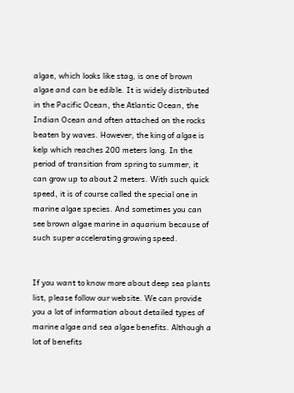algae, which looks like stag, is one of brown algae and can be edible. It is widely distributed in the Pacific Ocean, the Atlantic Ocean, the Indian Ocean and often attached on the rocks beaten by waves. However, the king of algae is kelp which reaches 200 meters long. In the period of transition from spring to summer, it can grow up to about 2 meters. With such quick speed, it is of course called the special one in marine algae species. And sometimes you can see brown algae marine in aquarium because of such super accelerating growing speed.


If you want to know more about deep sea plants list, please follow our website. We can provide you a lot of information about detailed types of marine algae and sea algae benefits. Although a lot of benefits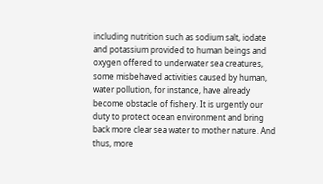including nutrition such as sodium salt, iodate and potassium provided to human beings and oxygen offered to underwater sea creatures, some misbehaved activities caused by human, water pollution, for instance, have already become obstacle of fishery. It is urgently our duty to protect ocean environment and bring back more clear sea water to mother nature. And thus, more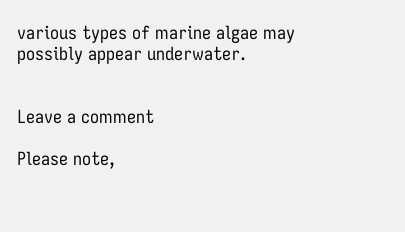various types of marine algae may possibly appear underwater.


Leave a comment

Please note,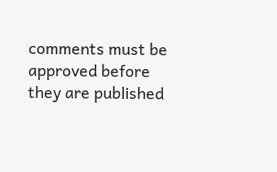comments must be approved before they are published